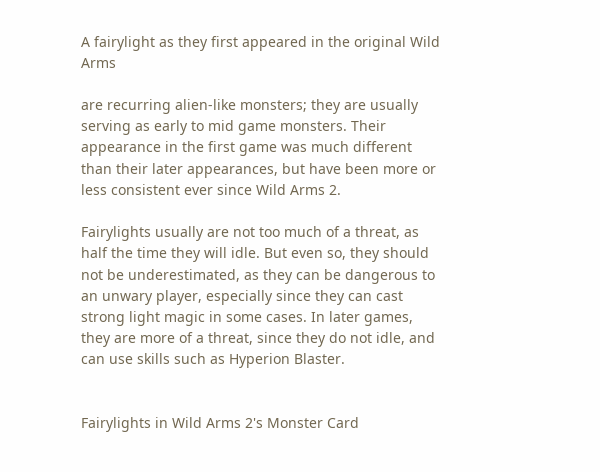A fairylight as they first appeared in the original Wild Arms

are recurring alien-like monsters; they are usually serving as early to mid game monsters. Their appearance in the first game was much different than their later appearances, but have been more or less consistent ever since Wild Arms 2.

Fairylights usually are not too much of a threat, as half the time they will idle. But even so, they should not be underestimated, as they can be dangerous to an unwary player, especially since they can cast strong light magic in some cases. In later games, they are more of a threat, since they do not idle, and can use skills such as Hyperion Blaster.


Fairylights in Wild Arms 2's Monster Card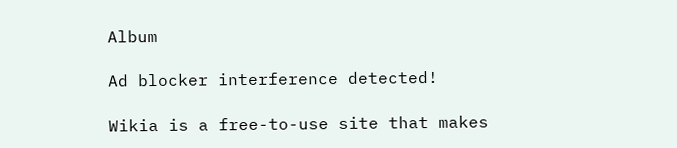Album

Ad blocker interference detected!

Wikia is a free-to-use site that makes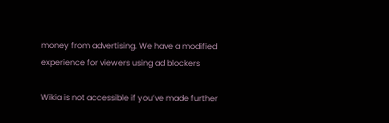money from advertising. We have a modified experience for viewers using ad blockers

Wikia is not accessible if you’ve made further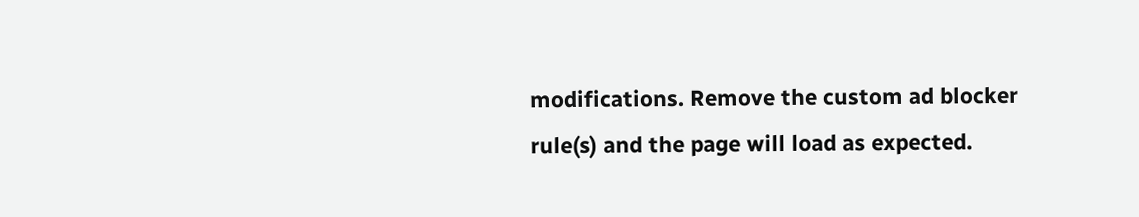modifications. Remove the custom ad blocker rule(s) and the page will load as expected.